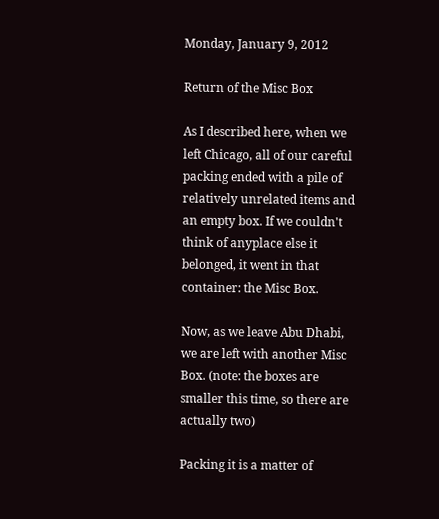Monday, January 9, 2012

Return of the Misc Box

As I described here, when we left Chicago, all of our careful packing ended with a pile of relatively unrelated items and an empty box. If we couldn't think of anyplace else it belonged, it went in that container: the Misc Box.

Now, as we leave Abu Dhabi, we are left with another Misc Box. (note: the boxes are smaller this time, so there are actually two)

Packing it is a matter of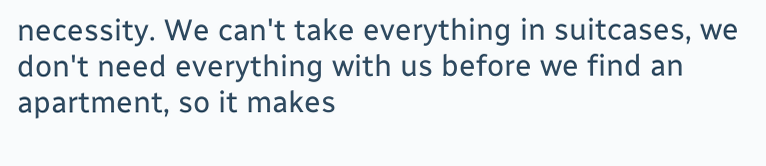necessity. We can't take everything in suitcases, we don't need everything with us before we find an apartment, so it makes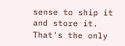sense to ship it and store it. That's the only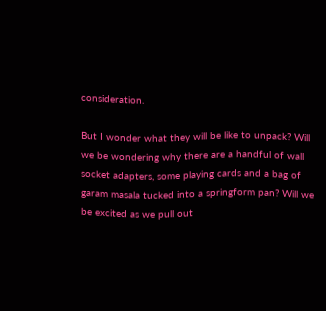consideration.

But I wonder what they will be like to unpack? Will we be wondering why there are a handful of wall socket adapters, some playing cards and a bag of garam masala tucked into a springform pan? Will we be excited as we pull out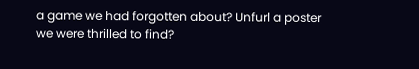a game we had forgotten about? Unfurl a poster we were thrilled to find?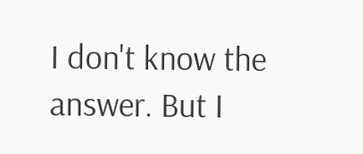I don't know the answer. But I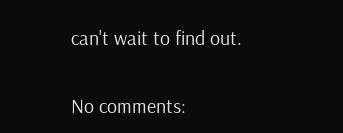can't wait to find out.

No comments: